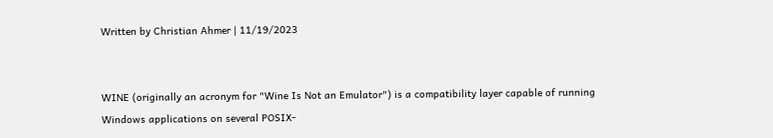Written by Christian Ahmer | 11/19/2023


WINE (originally an acronym for "Wine Is Not an Emulator") is a compatibility layer capable of running Windows applications on several POSIX-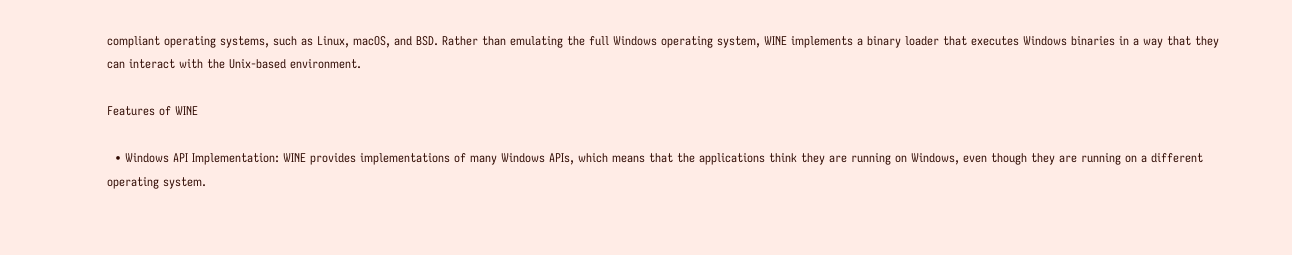compliant operating systems, such as Linux, macOS, and BSD. Rather than emulating the full Windows operating system, WINE implements a binary loader that executes Windows binaries in a way that they can interact with the Unix-based environment.

Features of WINE

  • Windows API Implementation: WINE provides implementations of many Windows APIs, which means that the applications think they are running on Windows, even though they are running on a different operating system.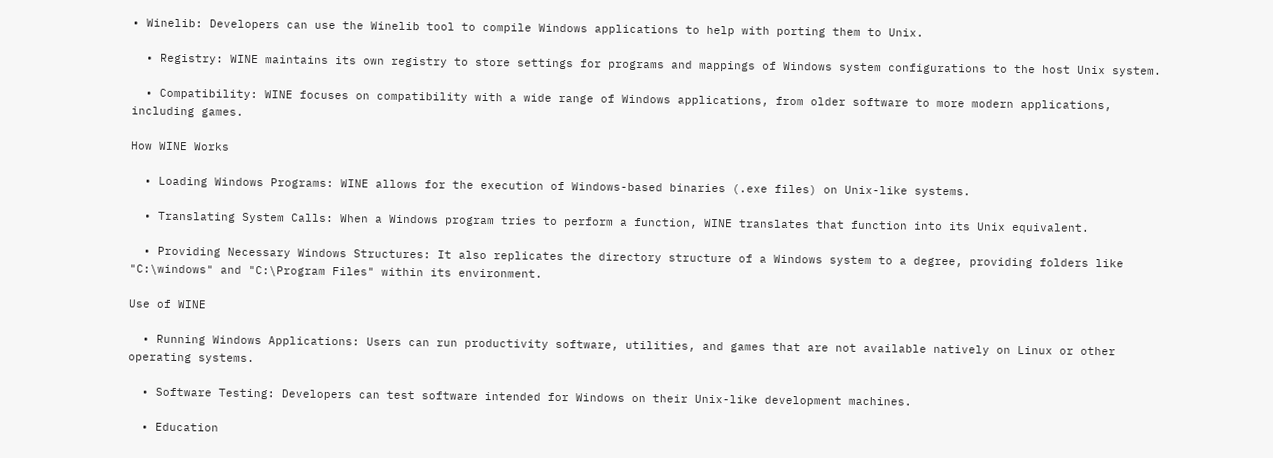• Winelib: Developers can use the Winelib tool to compile Windows applications to help with porting them to Unix.

  • Registry: WINE maintains its own registry to store settings for programs and mappings of Windows system configurations to the host Unix system.

  • Compatibility: WINE focuses on compatibility with a wide range of Windows applications, from older software to more modern applications, including games.

How WINE Works

  • Loading Windows Programs: WINE allows for the execution of Windows-based binaries (.exe files) on Unix-like systems.

  • Translating System Calls: When a Windows program tries to perform a function, WINE translates that function into its Unix equivalent.

  • Providing Necessary Windows Structures: It also replicates the directory structure of a Windows system to a degree, providing folders like "C:\windows" and "C:\Program Files" within its environment.

Use of WINE

  • Running Windows Applications: Users can run productivity software, utilities, and games that are not available natively on Linux or other operating systems.

  • Software Testing: Developers can test software intended for Windows on their Unix-like development machines.

  • Education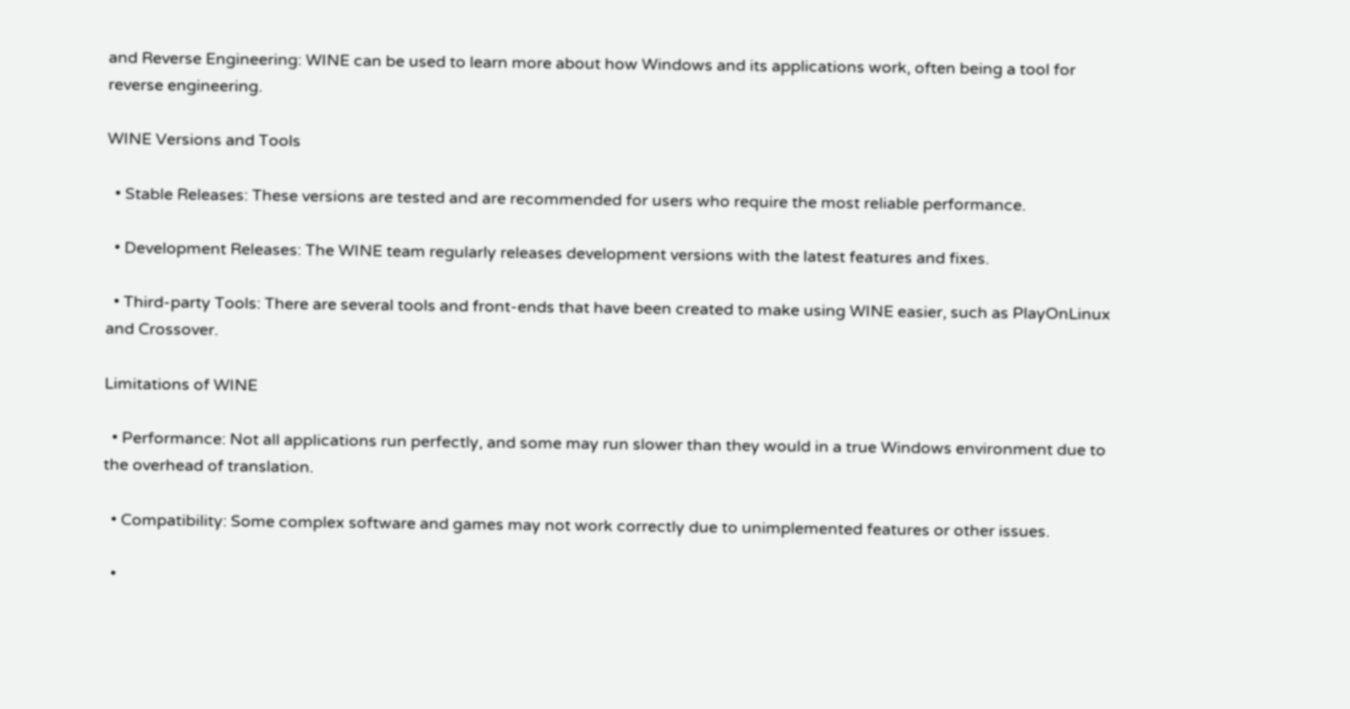and Reverse Engineering: WINE can be used to learn more about how Windows and its applications work, often being a tool for reverse engineering.

WINE Versions and Tools

  • Stable Releases: These versions are tested and are recommended for users who require the most reliable performance.

  • Development Releases: The WINE team regularly releases development versions with the latest features and fixes.

  • Third-party Tools: There are several tools and front-ends that have been created to make using WINE easier, such as PlayOnLinux and Crossover.

Limitations of WINE

  • Performance: Not all applications run perfectly, and some may run slower than they would in a true Windows environment due to the overhead of translation.

  • Compatibility: Some complex software and games may not work correctly due to unimplemented features or other issues.

  •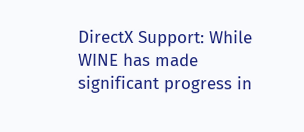DirectX Support: While WINE has made significant progress in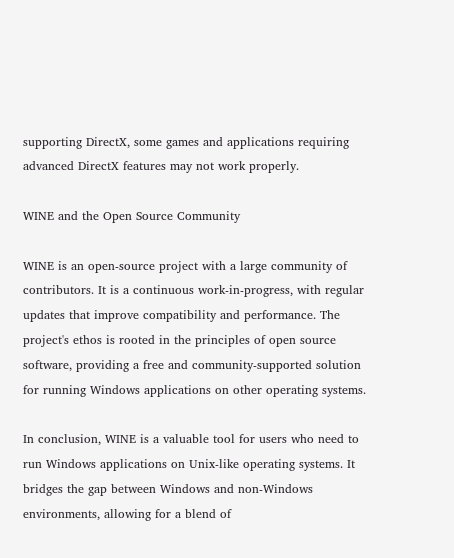supporting DirectX, some games and applications requiring advanced DirectX features may not work properly.

WINE and the Open Source Community

WINE is an open-source project with a large community of contributors. It is a continuous work-in-progress, with regular updates that improve compatibility and performance. The project's ethos is rooted in the principles of open source software, providing a free and community-supported solution for running Windows applications on other operating systems.

In conclusion, WINE is a valuable tool for users who need to run Windows applications on Unix-like operating systems. It bridges the gap between Windows and non-Windows environments, allowing for a blend of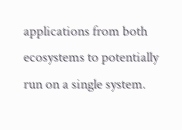applications from both ecosystems to potentially run on a single system.